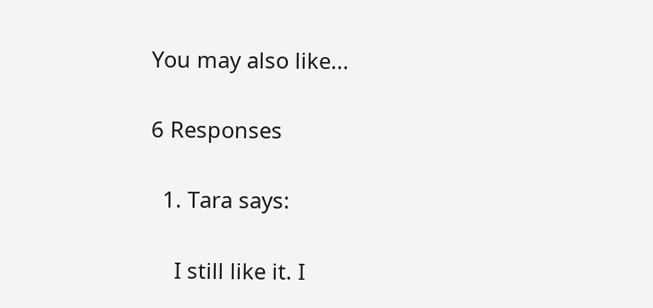You may also like...

6 Responses

  1. Tara says:

    I still like it. I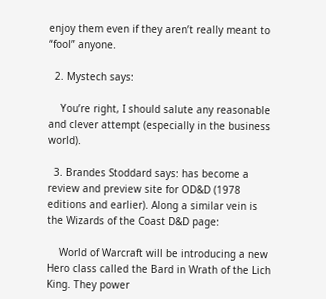enjoy them even if they aren’t really meant to “fool” anyone.

  2. Mystech says:

    You’re right, I should salute any reasonable and clever attempt (especially in the business world).

  3. Brandes Stoddard says: has become a review and preview site for OD&D (1978 editions and earlier). Along a similar vein is the Wizards of the Coast D&D page:

    World of Warcraft will be introducing a new Hero class called the Bard in Wrath of the Lich King. They power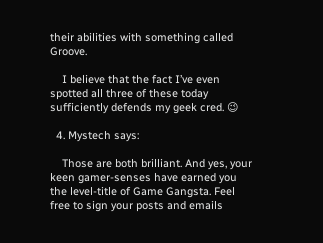their abilities with something called Groove.

    I believe that the fact I’ve even spotted all three of these today sufficiently defends my geek cred. 😉

  4. Mystech says:

    Those are both brilliant. And yes, your keen gamer-senses have earned you the level-title of Game Gangsta. Feel free to sign your posts and emails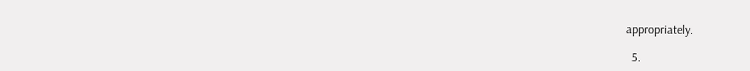appropriately.

  5.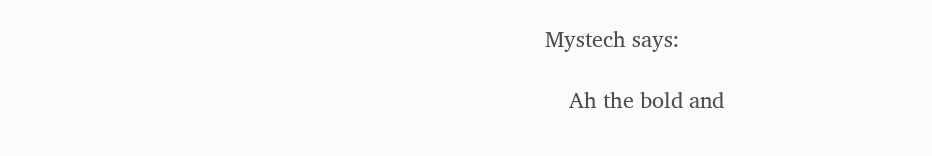Mystech says:

    Ah the bold and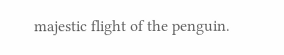majestic flight of the penguin.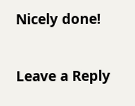Nicely done!

Leave a Reply